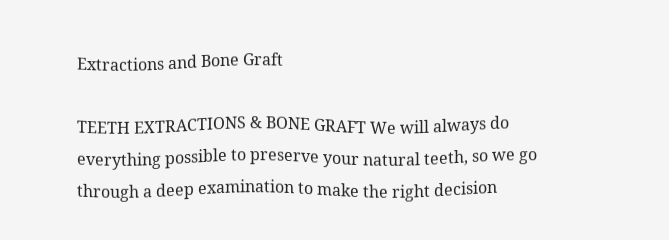Extractions and Bone Graft

TEETH EXTRACTIONS & BONE GRAFT We will always do everything possible to preserve your natural teeth, so we go through a deep examination to make the right decision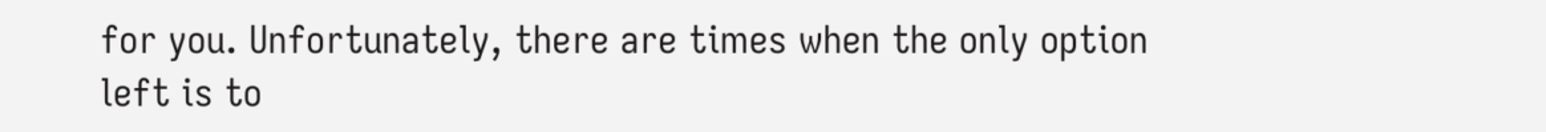for you. Unfortunately, there are times when the only option left is to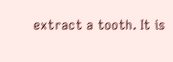extract a tooth. It is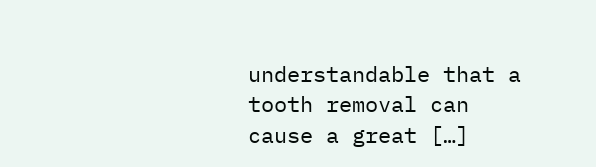understandable that a tooth removal can cause a great […]